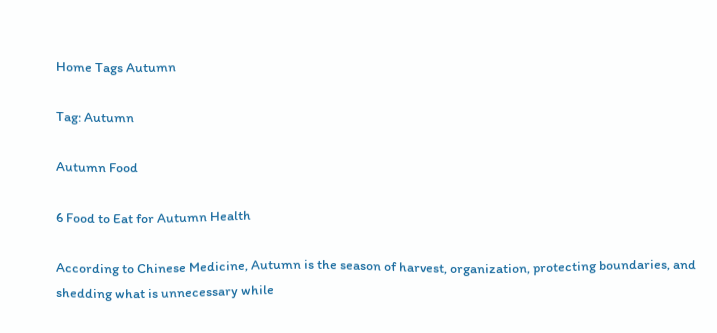Home Tags Autumn

Tag: Autumn

Autumn Food

6 Food to Eat for Autumn Health

According to Chinese Medicine, Autumn is the season of harvest, organization, protecting boundaries, and shedding what is unnecessary while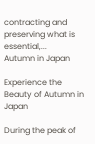contracting and preserving what is essential,...
Autumn in Japan

Experience the Beauty of Autumn in Japan

During the peak of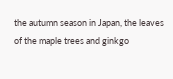the autumn season in Japan, the leaves of the maple trees and ginkgo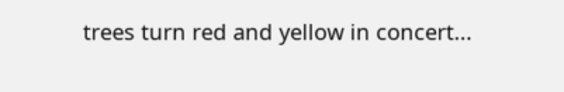trees turn red and yellow in concert...